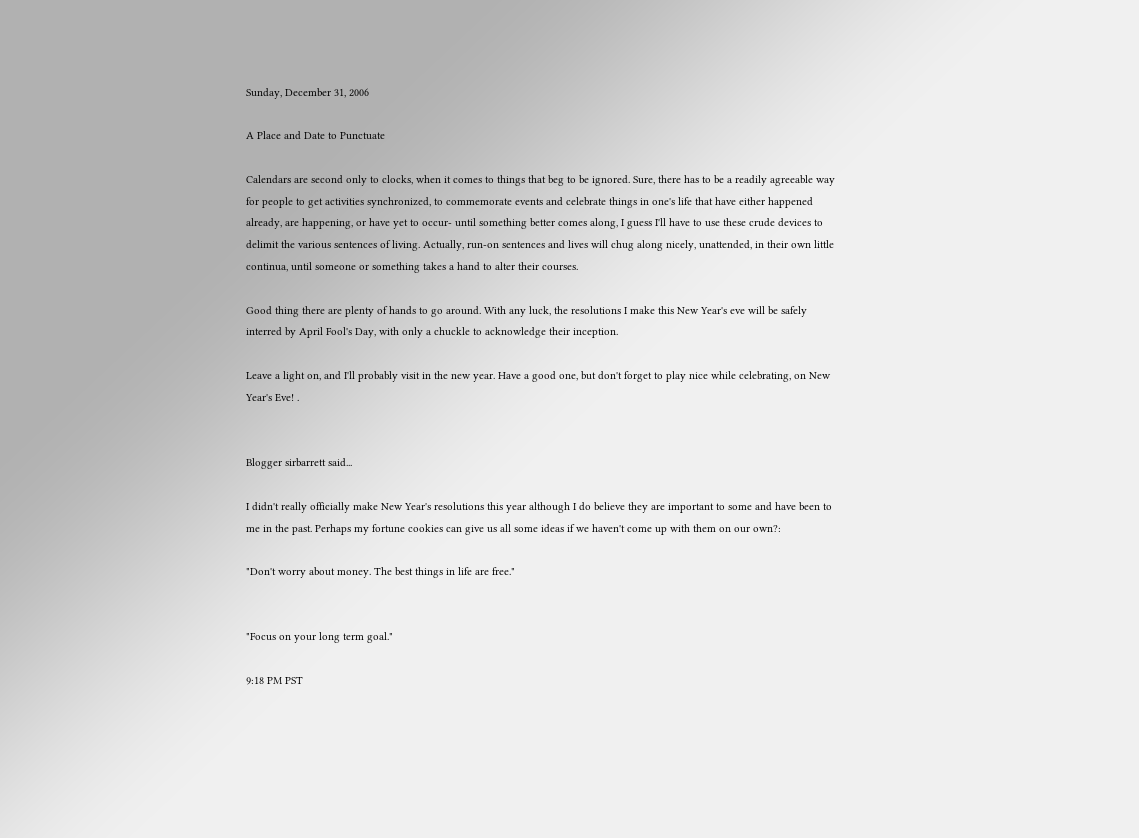Sunday, December 31, 2006

A Place and Date to Punctuate

Calendars are second only to clocks, when it comes to things that beg to be ignored. Sure, there has to be a readily agreeable way for people to get activities synchronized, to commemorate events and celebrate things in one's life that have either happened already, are happening, or have yet to occur- until something better comes along, I guess I'll have to use these crude devices to delimit the various sentences of living. Actually, run-on sentences and lives will chug along nicely, unattended, in their own little continua, until someone or something takes a hand to alter their courses.

Good thing there are plenty of hands to go around. With any luck, the resolutions I make this New Year's eve will be safely interred by April Fool's Day, with only a chuckle to acknowledge their inception.

Leave a light on, and I'll probably visit in the new year. Have a good one, but don't forget to play nice while celebrating, on New Year's Eve! .


Blogger sirbarrett said...

I didn't really officially make New Year's resolutions this year although I do believe they are important to some and have been to me in the past. Perhaps my fortune cookies can give us all some ideas if we haven't come up with them on our own?:

"Don't worry about money. The best things in life are free."


"Focus on your long term goal."

9:18 PM PST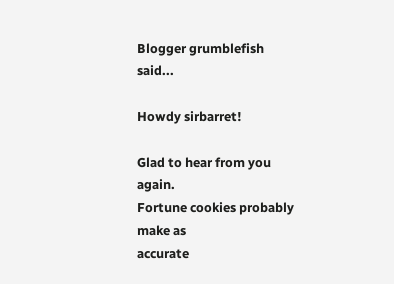Blogger grumblefish said...

Howdy sirbarret!

Glad to hear from you again.
Fortune cookies probably make as
accurate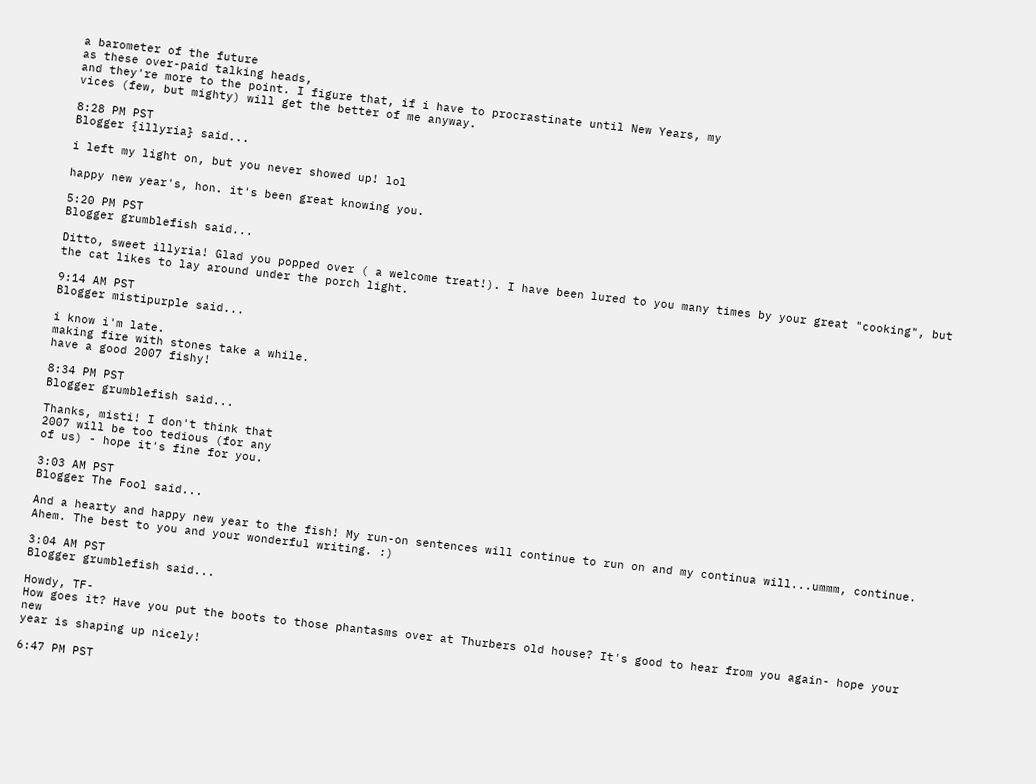a barometer of the future
as these over-paid talking heads,
and they're more to the point. I figure that, if i have to procrastinate until New Years, my
vices (few, but mighty) will get the better of me anyway.

8:28 PM PST
Blogger {illyria} said...

i left my light on, but you never showed up! lol

happy new year's, hon. it's been great knowing you.

5:20 PM PST
Blogger grumblefish said...

Ditto, sweet illyria! Glad you popped over ( a welcome treat!). I have been lured to you many times by your great "cooking", but the cat likes to lay around under the porch light.

9:14 AM PST
Blogger mistipurple said...

i know i'm late.
making fire with stones take a while.
have a good 2007 fishy!

8:34 PM PST
Blogger grumblefish said...

Thanks, misti! I don't think that
2007 will be too tedious (for any
of us) - hope it's fine for you.

3:03 AM PST
Blogger The Fool said...

And a hearty and happy new year to the fish! My run-on sentences will continue to run on and my continua will...ummm, continue. Ahem. The best to you and your wonderful writing. :)

3:04 AM PST
Blogger grumblefish said...

Howdy, TF-
How goes it? Have you put the boots to those phantasms over at Thurbers old house? It's good to hear from you again- hope your new
year is shaping up nicely!

6:47 PM PST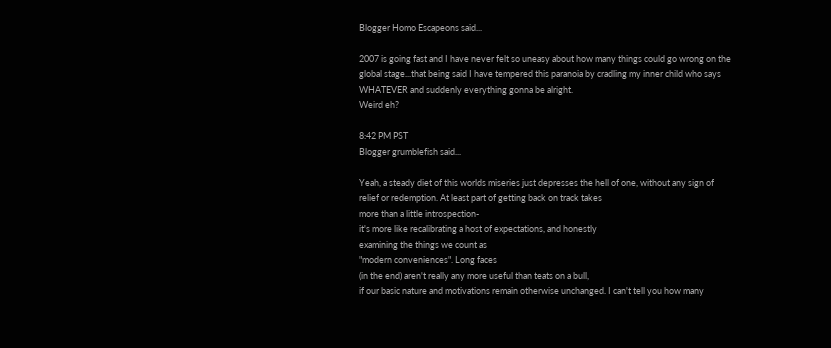Blogger Homo Escapeons said...

2007 is going fast and I have never felt so uneasy about how many things could go wrong on the global stage...that being said I have tempered this paranoia by cradling my inner child who says WHATEVER and suddenly everything gonna be alright.
Weird eh?

8:42 PM PST
Blogger grumblefish said...

Yeah, a steady diet of this worlds miseries just depresses the hell of one, without any sign of relief or redemption. At least part of getting back on track takes
more than a little introspection-
it's more like recalibrating a host of expectations, and honestly
examining the things we count as
"modern conveniences". Long faces
(in the end) aren't really any more useful than teats on a bull,
if our basic nature and motivations remain otherwise unchanged. I can't tell you how many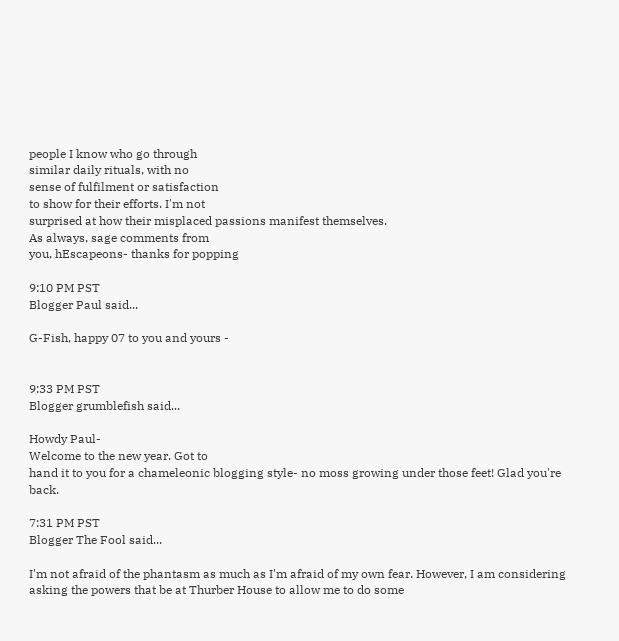people I know who go through
similar daily rituals, with no
sense of fulfilment or satisfaction
to show for their efforts. I'm not
surprised at how their misplaced passions manifest themselves.
As always, sage comments from
you, hEscapeons- thanks for popping

9:10 PM PST
Blogger Paul said...

G-Fish, happy 07 to you and yours -


9:33 PM PST
Blogger grumblefish said...

Howdy Paul-
Welcome to the new year. Got to
hand it to you for a chameleonic blogging style- no moss growing under those feet! Glad you're back.

7:31 PM PST
Blogger The Fool said...

I'm not afraid of the phantasm as much as I'm afraid of my own fear. However, I am considering asking the powers that be at Thurber House to allow me to do some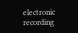electronic recording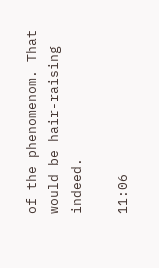of the phenomenom. That would be hair-raising indeed.

11:06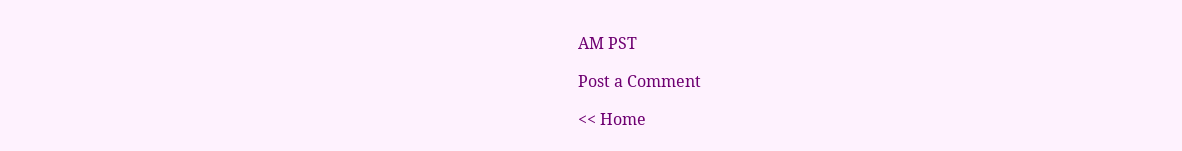AM PST

Post a Comment

<< Home